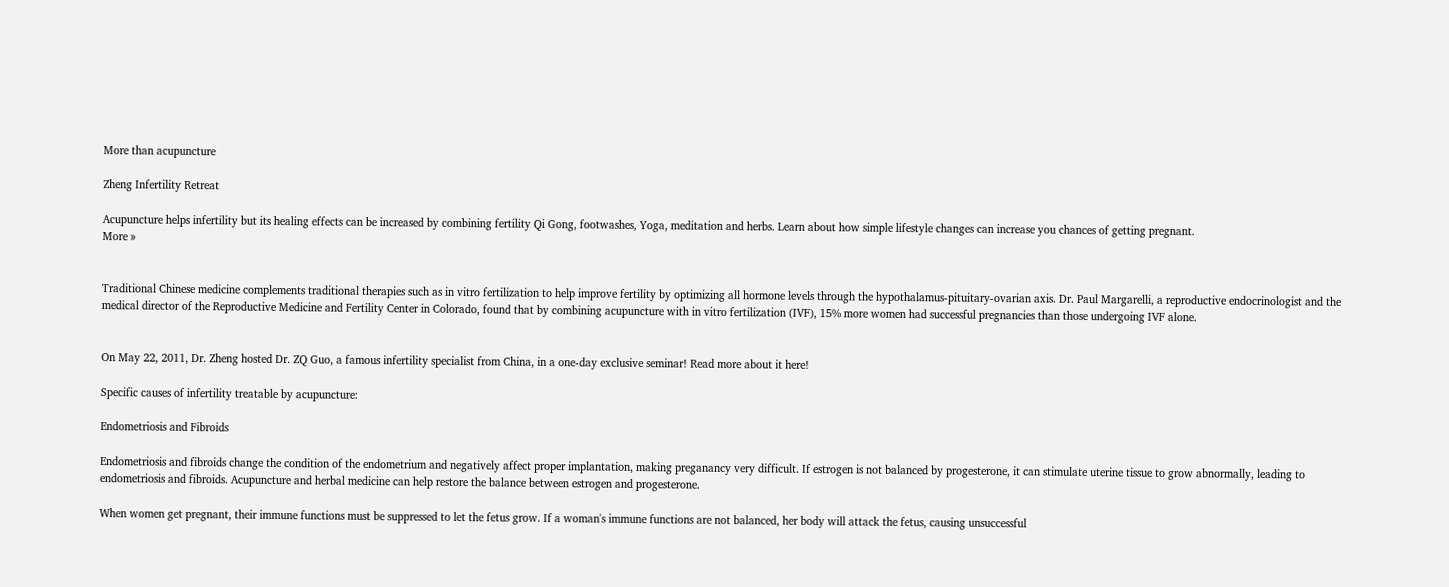More than acupuncture

Zheng Infertility Retreat

Acupuncture helps infertility but its healing effects can be increased by combining fertility Qi Gong, footwashes, Yoga, meditation and herbs. Learn about how simple lifestyle changes can increase you chances of getting pregnant.
More »


Traditional Chinese medicine complements traditional therapies such as in vitro fertilization to help improve fertility by optimizing all hormone levels through the hypothalamus-pituitary-ovarian axis. Dr. Paul Margarelli, a reproductive endocrinologist and the medical director of the Reproductive Medicine and Fertility Center in Colorado, found that by combining acupuncture with in vitro fertilization (IVF), 15% more women had successful pregnancies than those undergoing IVF alone.


On May 22, 2011, Dr. Zheng hosted Dr. ZQ Guo, a famous infertility specialist from China, in a one-day exclusive seminar! Read more about it here!

Specific causes of infertility treatable by acupuncture:

Endometriosis and Fibroids

Endometriosis and fibroids change the condition of the endometrium and negatively affect proper implantation, making preganancy very difficult. If estrogen is not balanced by progesterone, it can stimulate uterine tissue to grow abnormally, leading to endometriosis and fibroids. Acupuncture and herbal medicine can help restore the balance between estrogen and progesterone.

When women get pregnant, their immune functions must be suppressed to let the fetus grow. If a woman's immune functions are not balanced, her body will attack the fetus, causing unsuccessful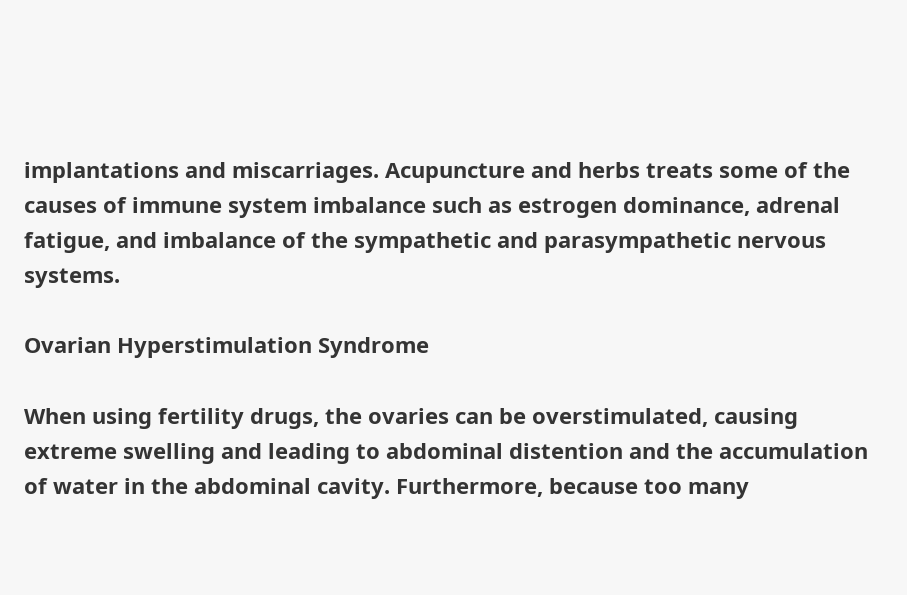implantations and miscarriages. Acupuncture and herbs treats some of the causes of immune system imbalance such as estrogen dominance, adrenal fatigue, and imbalance of the sympathetic and parasympathetic nervous systems.

Ovarian Hyperstimulation Syndrome

When using fertility drugs, the ovaries can be overstimulated, causing extreme swelling and leading to abdominal distention and the accumulation of water in the abdominal cavity. Furthermore, because too many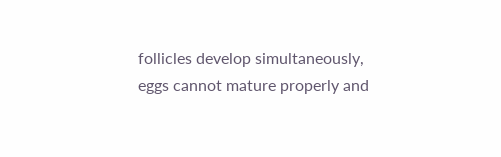follicles develop simultaneously, eggs cannot mature properly and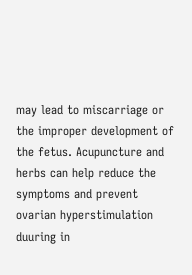may lead to miscarriage or the improper development of the fetus. Acupuncture and herbs can help reduce the symptoms and prevent ovarian hyperstimulation duuring in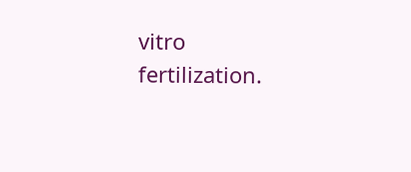vitro fertilization.